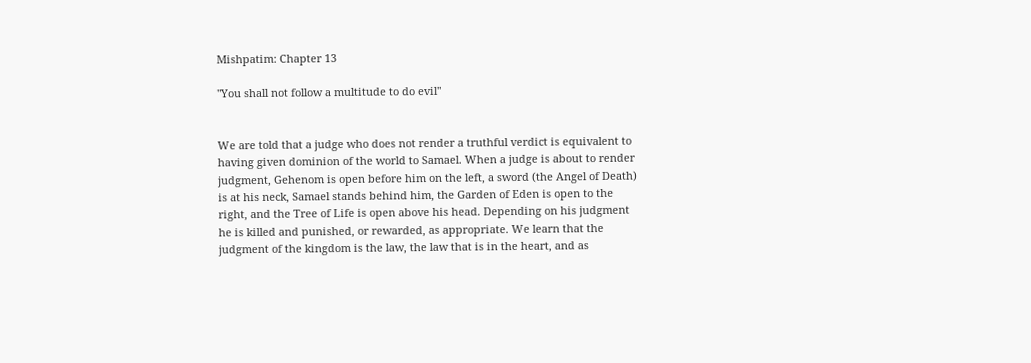Mishpatim: Chapter 13

"You shall not follow a multitude to do evil"


We are told that a judge who does not render a truthful verdict is equivalent to having given dominion of the world to Samael. When a judge is about to render judgment, Gehenom is open before him on the left, a sword (the Angel of Death) is at his neck, Samael stands behind him, the Garden of Eden is open to the right, and the Tree of Life is open above his head. Depending on his judgment he is killed and punished, or rewarded, as appropriate. We learn that the judgment of the kingdom is the law, the law that is in the heart, and as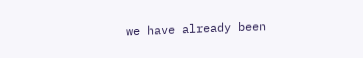we have already been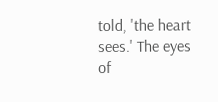told, 'the heart sees.' The eyes of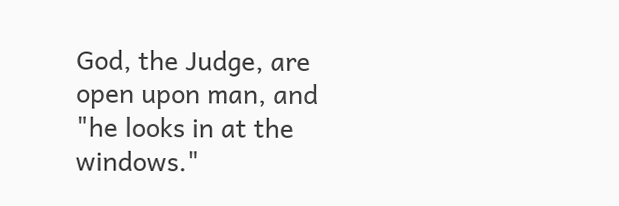God, the Judge, are open upon man, and "he looks in at the windows."